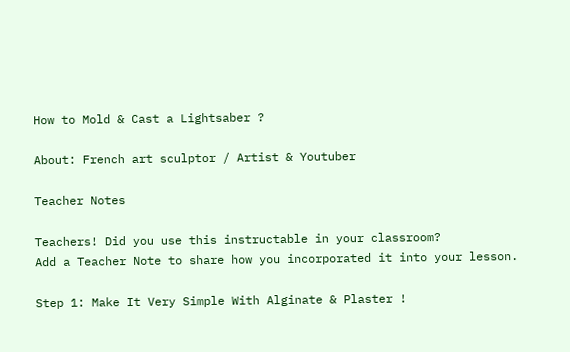How to Mold & Cast a Lightsaber ?

About: French art sculptor / Artist & Youtuber

Teacher Notes

Teachers! Did you use this instructable in your classroom?
Add a Teacher Note to share how you incorporated it into your lesson.

Step 1: Make It Very Simple With Alginate & Plaster !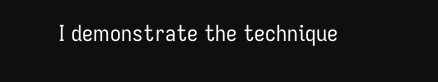I demonstrate the technique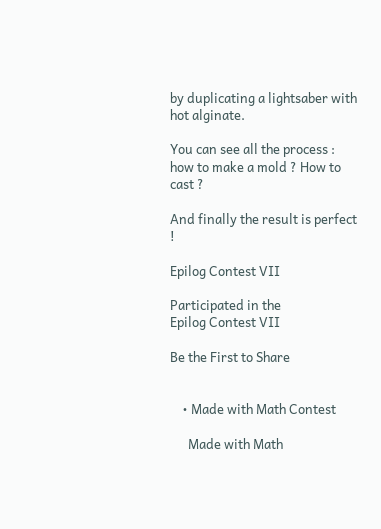by duplicating a lightsaber with hot alginate.

You can see all the process : how to make a mold ? How to cast ?

And finally the result is perfect !

Epilog Contest VII

Participated in the
Epilog Contest VII

Be the First to Share


    • Made with Math Contest

      Made with Math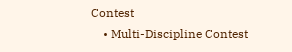Contest
    • Multi-Discipline Contest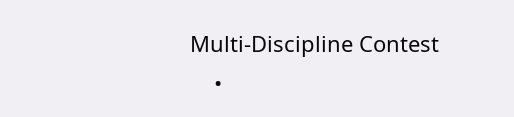Multi-Discipline Contest
    •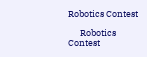Robotics Contest

      Robotics Contest